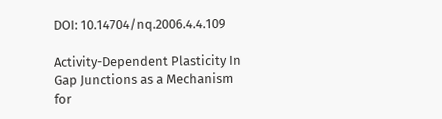DOI: 10.14704/nq.2006.4.4.109

Activity-Dependent Plasticity In Gap Junctions as a Mechanism for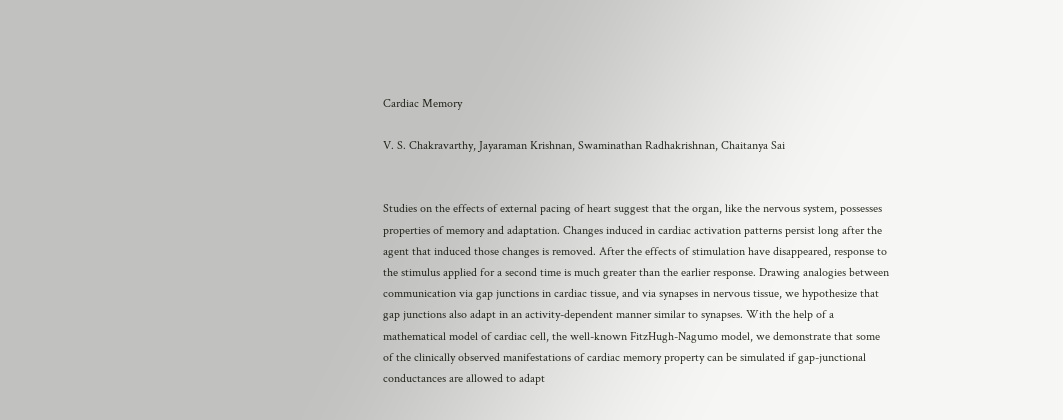Cardiac Memory

V. S. Chakravarthy, Jayaraman Krishnan, Swaminathan Radhakrishnan, Chaitanya Sai


Studies on the effects of external pacing of heart suggest that the organ, like the nervous system, possesses properties of memory and adaptation. Changes induced in cardiac activation patterns persist long after the agent that induced those changes is removed. After the effects of stimulation have disappeared, response to the stimulus applied for a second time is much greater than the earlier response. Drawing analogies between communication via gap junctions in cardiac tissue, and via synapses in nervous tissue, we hypothesize that gap junctions also adapt in an activity-dependent manner similar to synapses. With the help of a mathematical model of cardiac cell, the well-known FitzHugh-Nagumo model, we demonstrate that some of the clinically observed manifestations of cardiac memory property can be simulated if gap-junctional conductances are allowed to adapt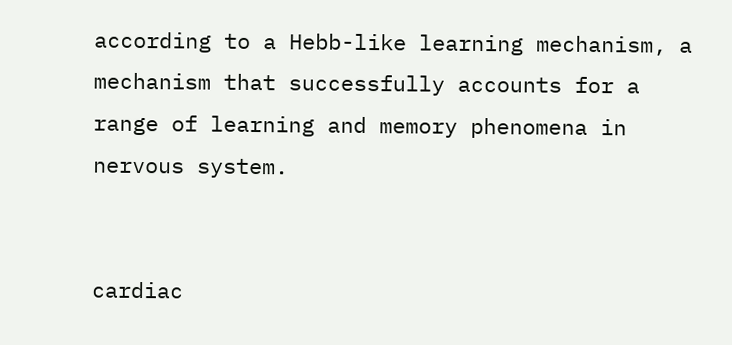according to a Hebb-like learning mechanism, a mechanism that successfully accounts for a range of learning and memory phenomena in nervous system.


cardiac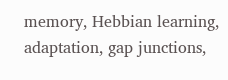memory, Hebbian learning, adaptation, gap junctions,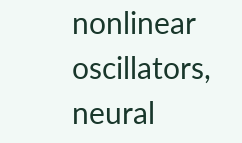nonlinear oscillators, neural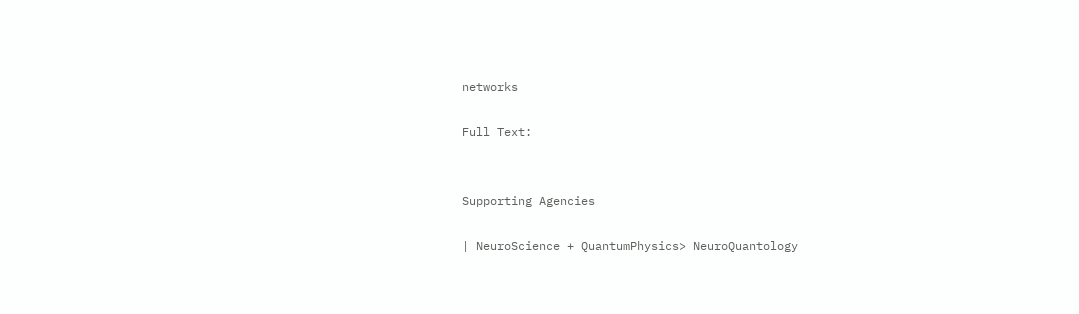networks

Full Text:


Supporting Agencies

| NeuroScience + QuantumPhysics> NeuroQuantology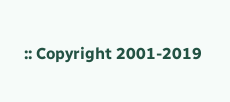:: Copyright 2001-2019